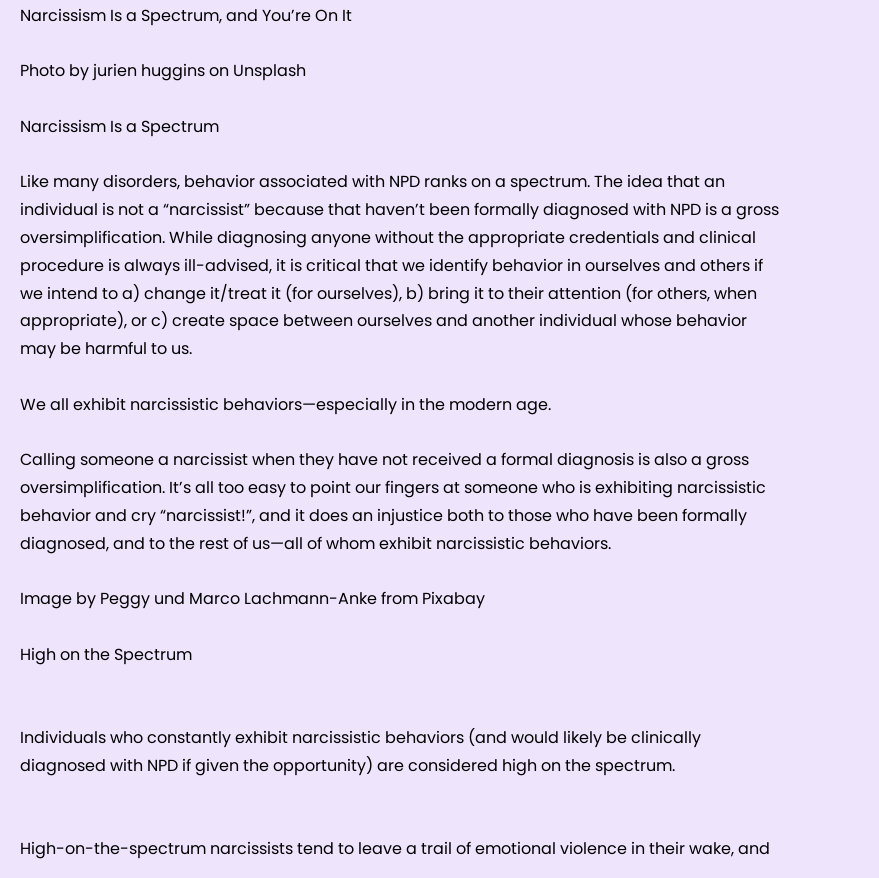Narcissism Is a Spectrum, and You’re On It

Photo by jurien huggins on Unsplash

Narcissism Is a Spectrum

Like many disorders, behavior associated with NPD ranks on a spectrum. The idea that an individual is not a “narcissist” because that haven’t been formally diagnosed with NPD is a gross oversimplification. While diagnosing anyone without the appropriate credentials and clinical procedure is always ill-advised, it is critical that we identify behavior in ourselves and others if we intend to a) change it/treat it (for ourselves), b) bring it to their attention (for others, when appropriate), or c) create space between ourselves and another individual whose behavior may be harmful to us.

We all exhibit narcissistic behaviors—especially in the modern age.

Calling someone a narcissist when they have not received a formal diagnosis is also a gross oversimplification. It’s all too easy to point our fingers at someone who is exhibiting narcissistic behavior and cry “narcissist!”, and it does an injustice both to those who have been formally diagnosed, and to the rest of us—all of whom exhibit narcissistic behaviors.

Image by Peggy und Marco Lachmann-Anke from Pixabay

High on the Spectrum


Individuals who constantly exhibit narcissistic behaviors (and would likely be clinically diagnosed with NPD if given the opportunity) are considered high on the spectrum.


High-on-the-spectrum narcissists tend to leave a trail of emotional violence in their wake, and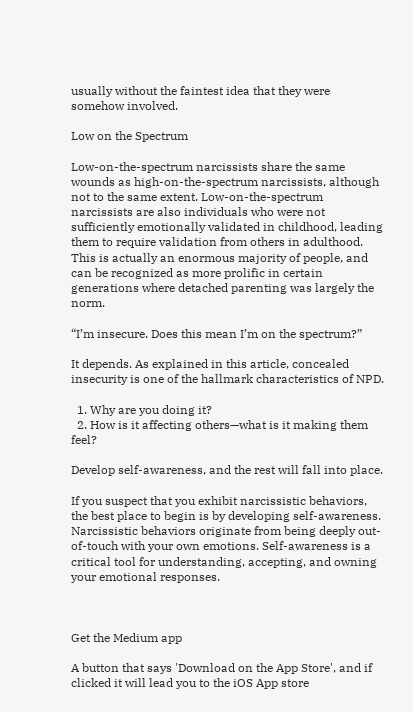usually without the faintest idea that they were somehow involved.

Low on the Spectrum

Low-on-the-spectrum narcissists share the same wounds as high-on-the-spectrum narcissists, although not to the same extent. Low-on-the-spectrum narcissists are also individuals who were not sufficiently emotionally validated in childhood, leading them to require validation from others in adulthood. This is actually an enormous majority of people, and can be recognized as more prolific in certain generations where detached parenting was largely the norm.

“I’m insecure. Does this mean I’m on the spectrum?”

It depends. As explained in this article, concealed insecurity is one of the hallmark characteristics of NPD.

  1. Why are you doing it?
  2. How is it affecting others—what is it making them feel?

Develop self-awareness, and the rest will fall into place.

If you suspect that you exhibit narcissistic behaviors, the best place to begin is by developing self-awareness. Narcissistic behaviors originate from being deeply out-of-touch with your own emotions. Self-awareness is a critical tool for understanding, accepting, and owning your emotional responses.



Get the Medium app

A button that says 'Download on the App Store', and if clicked it will lead you to the iOS App store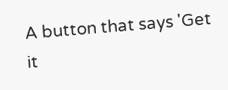A button that says 'Get it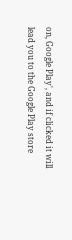on, Google Play', and if clicked it will lead you to the Google Play store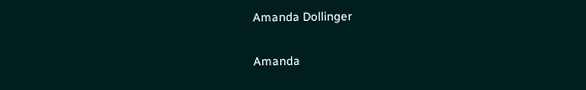Amanda Dollinger

Amanda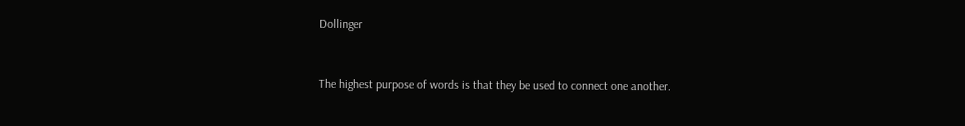Dollinger


The highest purpose of words is that they be used to connect one another.